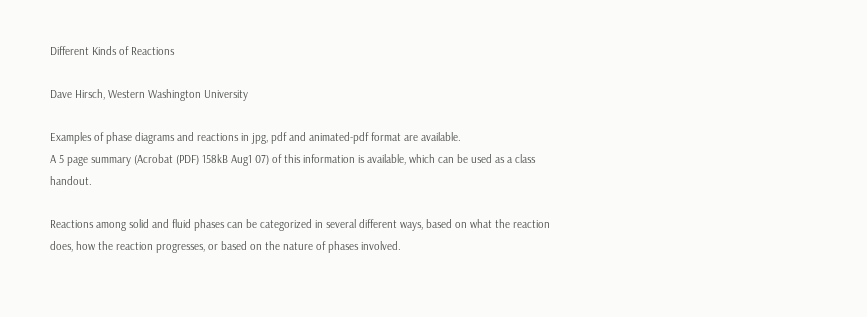Different Kinds of Reactions

Dave Hirsch, Western Washington University

Examples of phase diagrams and reactions in jpg, pdf and animated-pdf format are available.
A 5 page summary (Acrobat (PDF) 158kB Aug1 07) of this information is available, which can be used as a class handout.

Reactions among solid and fluid phases can be categorized in several different ways, based on what the reaction does, how the reaction progresses, or based on the nature of phases involved.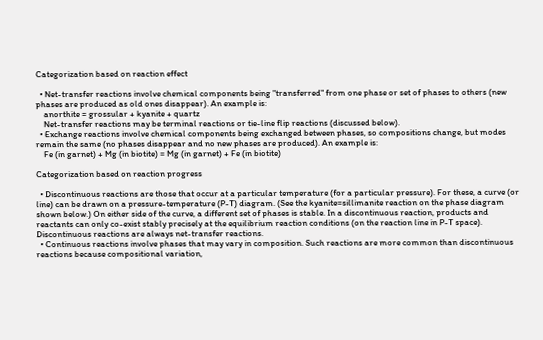Categorization based on reaction effect

  • Net-transfer reactions involve chemical components being "transferred" from one phase or set of phases to others (new phases are produced as old ones disappear). An example is:
    anorthite = grossular + kyanite + quartz
    Net-transfer reactions may be terminal reactions or tie-line flip reactions (discussed below).
  • Exchange reactions involve chemical components being exchanged between phases, so compositions change, but modes remain the same (no phases disappear and no new phases are produced). An example is:
    Fe (in garnet) + Mg (in biotite) = Mg (in garnet) + Fe (in biotite)

Categorization based on reaction progress

  • Discontinuous reactions are those that occur at a particular temperature (for a particular pressure). For these, a curve (or line) can be drawn on a pressure-temperature (P-T) diagram. (See the kyanite=sillimanite reaction on the phase diagram shown below.) On either side of the curve, a different set of phases is stable. In a discontinuous reaction, products and reactants can only co-exist stably precisely at the equilibrium reaction conditions (on the reaction line in P-T space). Discontinuous reactions are always net-transfer reactions.
  • Continuous reactions involve phases that may vary in composition. Such reactions are more common than discontinuous reactions because compositional variation,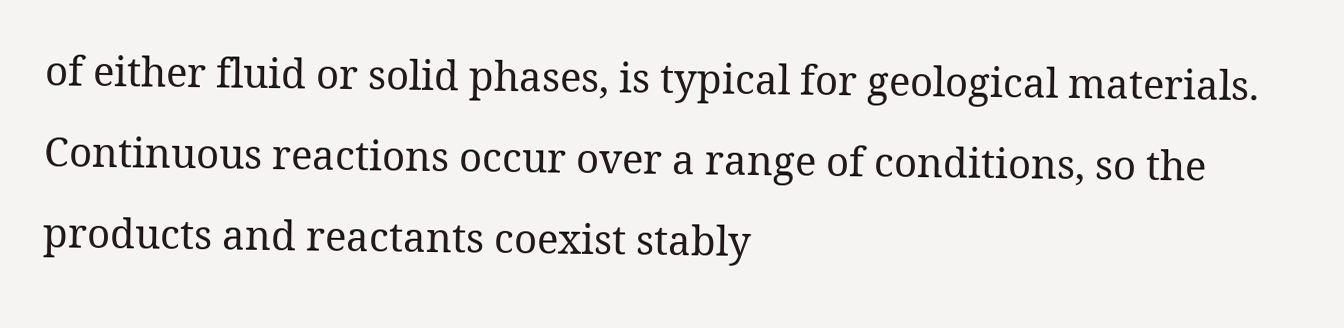of either fluid or solid phases, is typical for geological materials. Continuous reactions occur over a range of conditions, so the products and reactants coexist stably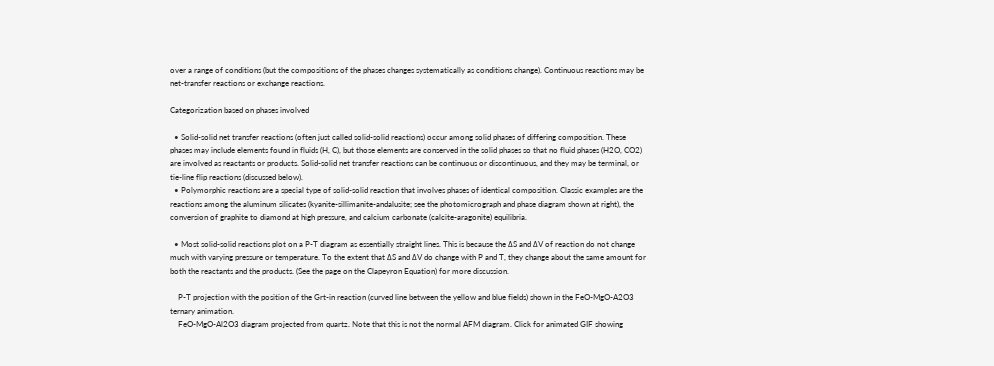over a range of conditions (but the compositions of the phases changes systematically as conditions change). Continuous reactions may be net-transfer reactions or exchange reactions.

Categorization based on phases involved

  • Solid-solid net transfer reactions (often just called solid-solid reactions) occur among solid phases of differing composition. These phases may include elements found in fluids (H, C), but those elements are conserved in the solid phases so that no fluid phases (H2O, CO2) are involved as reactants or products. Solid-solid net transfer reactions can be continuous or discontinuous, and they may be terminal, or tie-line flip reactions (discussed below).
  • Polymorphic reactions are a special type of solid-solid reaction that involves phases of identical composition. Classic examples are the reactions among the aluminum silicates (kyanite-sillimanite-andalusite; see the photomicrograph and phase diagram shown at right), the conversion of graphite to diamond at high pressure, and calcium carbonate (calcite-aragonite) equilibria.

  • Most solid-solid reactions plot on a P-T diagram as essentially straight lines. This is because the ΔS and ΔV of reaction do not change much with varying pressure or temperature. To the extent that ΔS and ΔV do change with P and T, they change about the same amount for both the reactants and the products. (See the page on the Clapeyron Equation) for more discussion.

    P-T projection with the position of the Grt-in reaction (curved line between the yellow and blue fields) shown in the FeO-MgO-A2O3 ternary animation.
    FeO-MgO-Al2O3 diagram projected from quartz. Note that this is not the normal AFM diagram. Click for animated GIF showing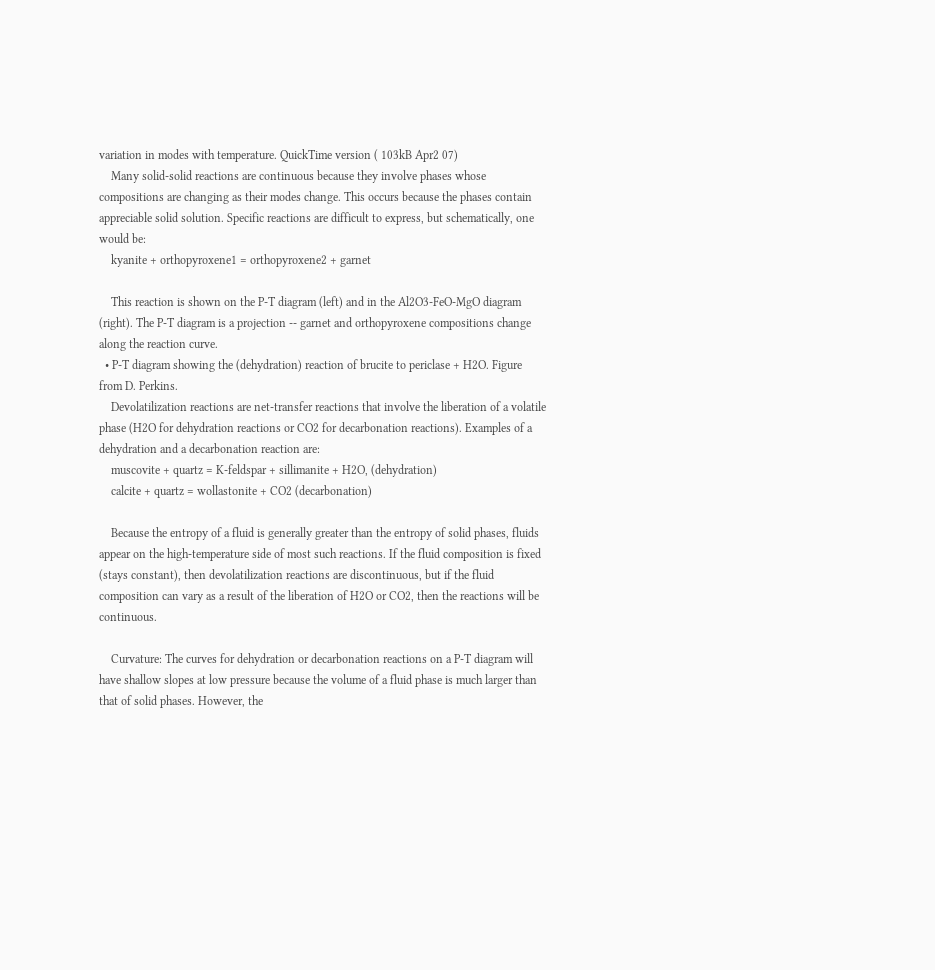variation in modes with temperature. QuickTime version ( 103kB Apr2 07)
    Many solid-solid reactions are continuous because they involve phases whose compositions are changing as their modes change. This occurs because the phases contain appreciable solid solution. Specific reactions are difficult to express, but schematically, one would be:
    kyanite + orthopyroxene1 = orthopyroxene2 + garnet

    This reaction is shown on the P-T diagram (left) and in the Al2O3-FeO-MgO diagram (right). The P-T diagram is a projection -- garnet and orthopyroxene compositions change along the reaction curve.
  • P-T diagram showing the (dehydration) reaction of brucite to periclase + H2O. Figure from D. Perkins.
    Devolatilization reactions are net-transfer reactions that involve the liberation of a volatile phase (H2O for dehydration reactions or CO2 for decarbonation reactions). Examples of a dehydration and a decarbonation reaction are:
    muscovite + quartz = K-feldspar + sillimanite + H2O, (dehydration)
    calcite + quartz = wollastonite + CO2 (decarbonation)

    Because the entropy of a fluid is generally greater than the entropy of solid phases, fluids appear on the high-temperature side of most such reactions. If the fluid composition is fixed (stays constant), then devolatilization reactions are discontinuous, but if the fluid composition can vary as a result of the liberation of H2O or CO2, then the reactions will be continuous.

    Curvature: The curves for dehydration or decarbonation reactions on a P-T diagram will have shallow slopes at low pressure because the volume of a fluid phase is much larger than that of solid phases. However, the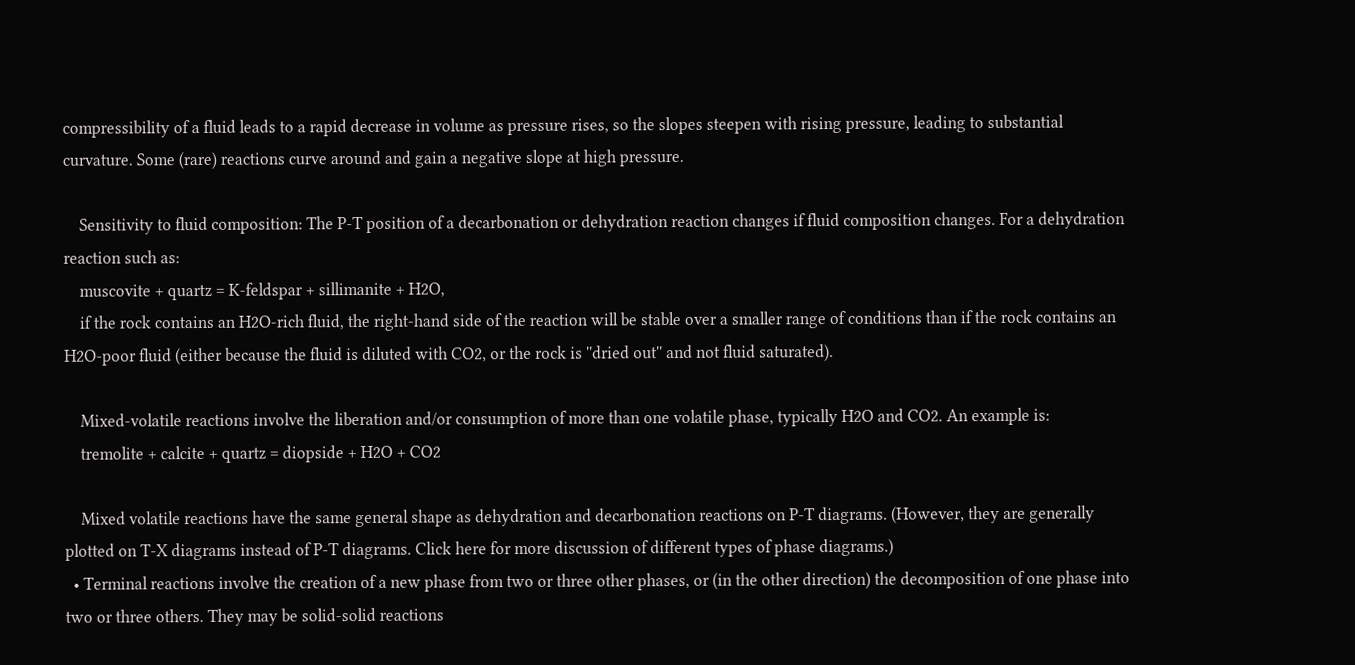compressibility of a fluid leads to a rapid decrease in volume as pressure rises, so the slopes steepen with rising pressure, leading to substantial curvature. Some (rare) reactions curve around and gain a negative slope at high pressure.

    Sensitivity to fluid composition: The P-T position of a decarbonation or dehydration reaction changes if fluid composition changes. For a dehydration reaction such as:
    muscovite + quartz = K-feldspar + sillimanite + H2O,
    if the rock contains an H2O-rich fluid, the right-hand side of the reaction will be stable over a smaller range of conditions than if the rock contains an H2O-poor fluid (either because the fluid is diluted with CO2, or the rock is ''dried out'' and not fluid saturated).

    Mixed-volatile reactions involve the liberation and/or consumption of more than one volatile phase, typically H2O and CO2. An example is:
    tremolite + calcite + quartz = diopside + H2O + CO2

    Mixed volatile reactions have the same general shape as dehydration and decarbonation reactions on P-T diagrams. (However, they are generally plotted on T-X diagrams instead of P-T diagrams. Click here for more discussion of different types of phase diagrams.)
  • Terminal reactions involve the creation of a new phase from two or three other phases, or (in the other direction) the decomposition of one phase into two or three others. They may be solid-solid reactions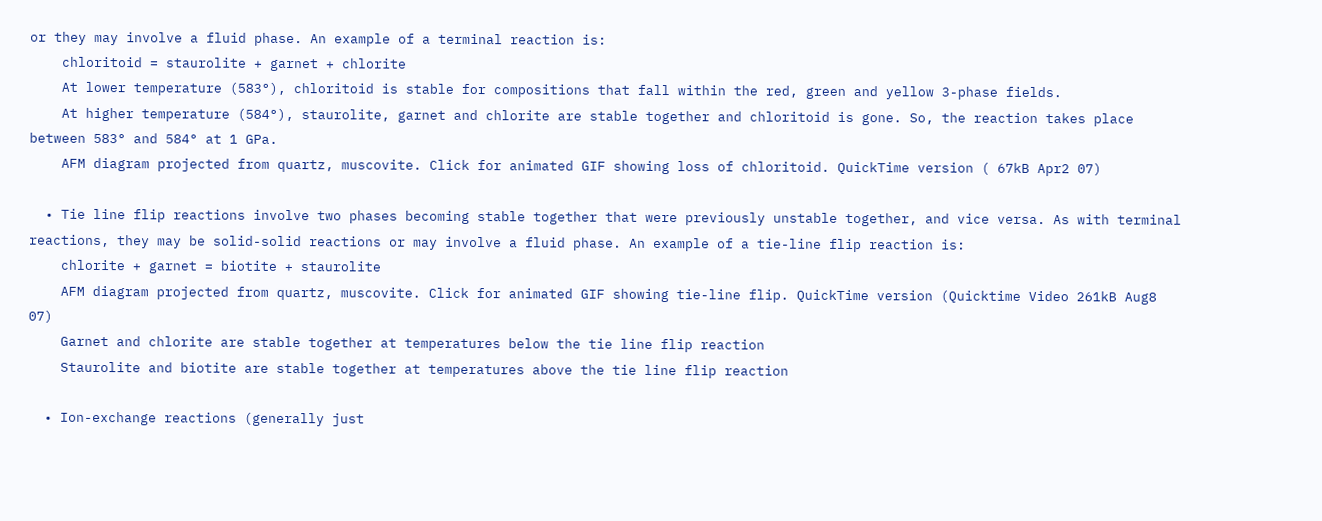or they may involve a fluid phase. An example of a terminal reaction is:
    chloritoid = staurolite + garnet + chlorite
    At lower temperature (583°), chloritoid is stable for compositions that fall within the red, green and yellow 3-phase fields.
    At higher temperature (584°), staurolite, garnet and chlorite are stable together and chloritoid is gone. So, the reaction takes place between 583° and 584° at 1 GPa.
    AFM diagram projected from quartz, muscovite. Click for animated GIF showing loss of chloritoid. QuickTime version ( 67kB Apr2 07)

  • Tie line flip reactions involve two phases becoming stable together that were previously unstable together, and vice versa. As with terminal reactions, they may be solid-solid reactions or may involve a fluid phase. An example of a tie-line flip reaction is:
    chlorite + garnet = biotite + staurolite
    AFM diagram projected from quartz, muscovite. Click for animated GIF showing tie-line flip. QuickTime version (Quicktime Video 261kB Aug8 07)
    Garnet and chlorite are stable together at temperatures below the tie line flip reaction
    Staurolite and biotite are stable together at temperatures above the tie line flip reaction

  • Ion-exchange reactions (generally just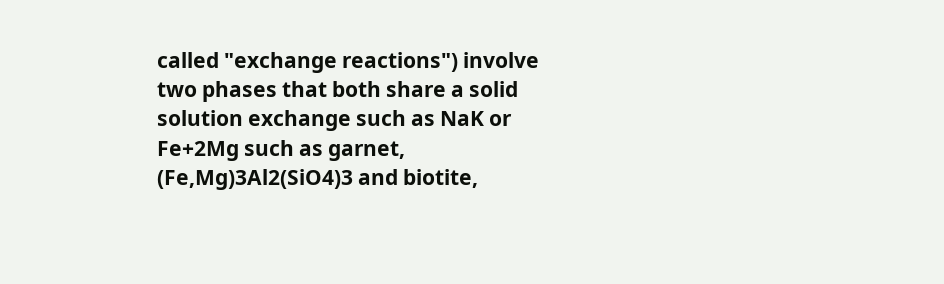called "exchange reactions") involve two phases that both share a solid solution exchange such as NaK or Fe+2Mg such as garnet, (Fe,Mg)3Al2(SiO4)3 and biotite,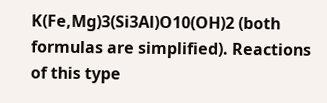K(Fe,Mg)3(Si3Al)O10(OH)2 (both formulas are simplified). Reactions of this type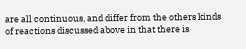are all continuous, and differ from the others kinds of reactions discussed above in that there is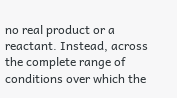no real product or a reactant. Instead, across the complete range of conditions over which the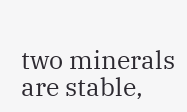two minerals are stable,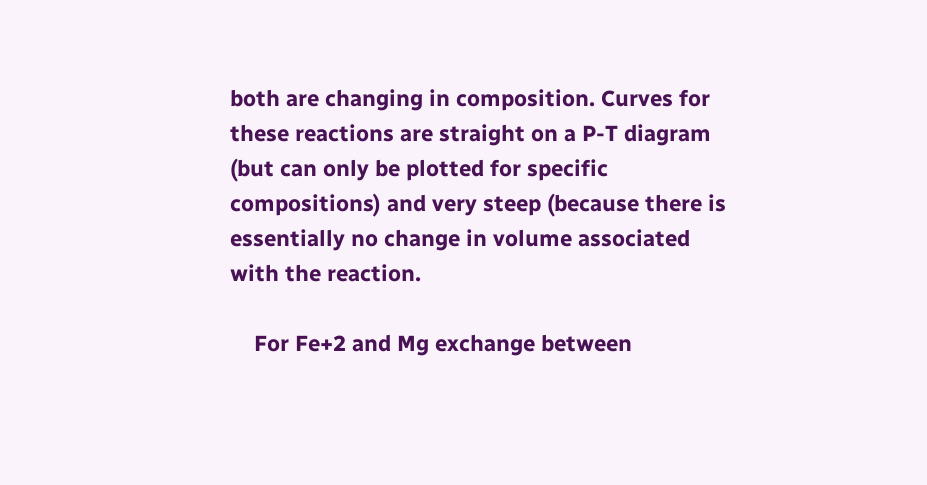both are changing in composition. Curves for these reactions are straight on a P-T diagram (but can only be plotted for specific compositions) and very steep (because there is essentially no change in volume associated with the reaction.

    For Fe+2 and Mg exchange between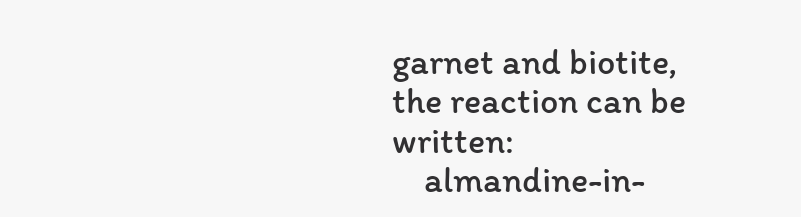garnet and biotite, the reaction can be written:
    almandine-in-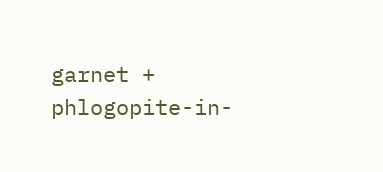garnet + phlogopite-in-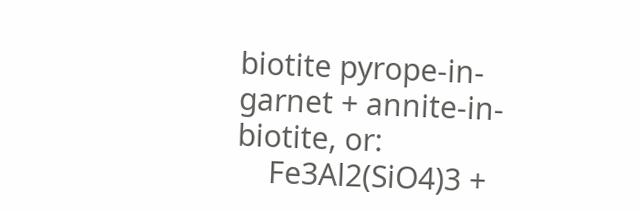biotite pyrope-in-garnet + annite-in-biotite, or:
    Fe3Al2(SiO4)3 +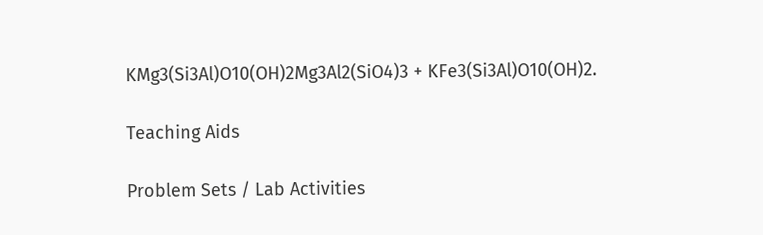KMg3(Si3Al)O10(OH)2Mg3Al2(SiO4)3 + KFe3(Si3Al)O10(OH)2.

Teaching Aids

Problem Sets / Lab Activities